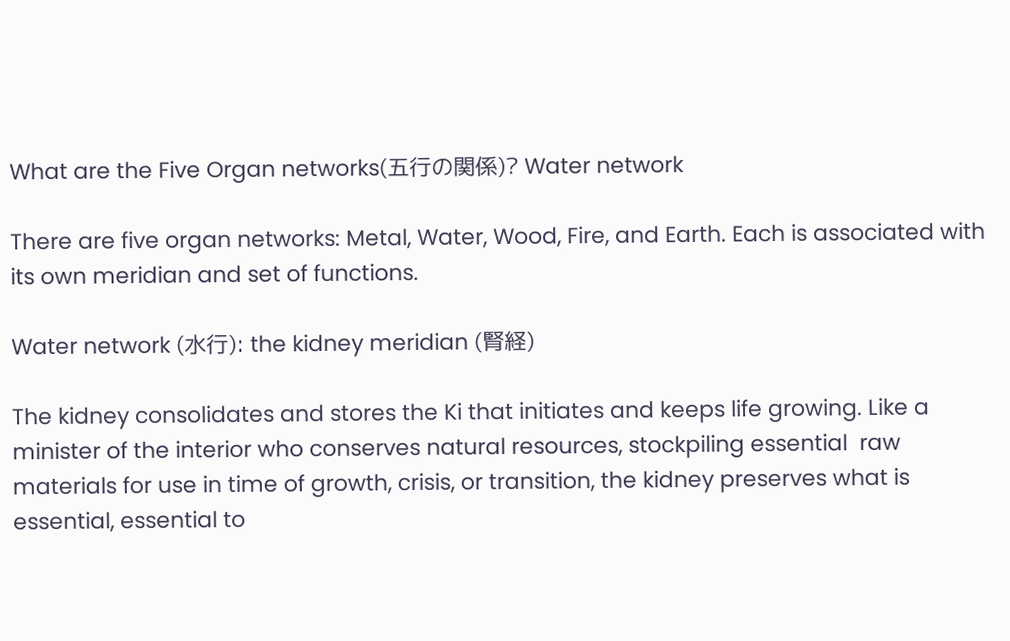What are the Five Organ networks(五行の関係)? Water network

There are five organ networks: Metal, Water, Wood, Fire, and Earth. Each is associated with its own meridian and set of functions.

Water network (水行): the kidney meridian (腎経)

The kidney consolidates and stores the Ki that initiates and keeps life growing. Like a minister of the interior who conserves natural resources, stockpiling essential  raw materials for use in time of growth, crisis, or transition, the kidney preserves what is essential, essential to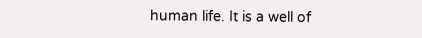human life. It is a well of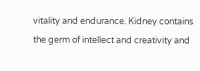vitality and endurance. Kidney contains the germ of intellect and creativity and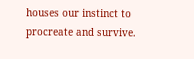houses our instinct to procreate and survive.